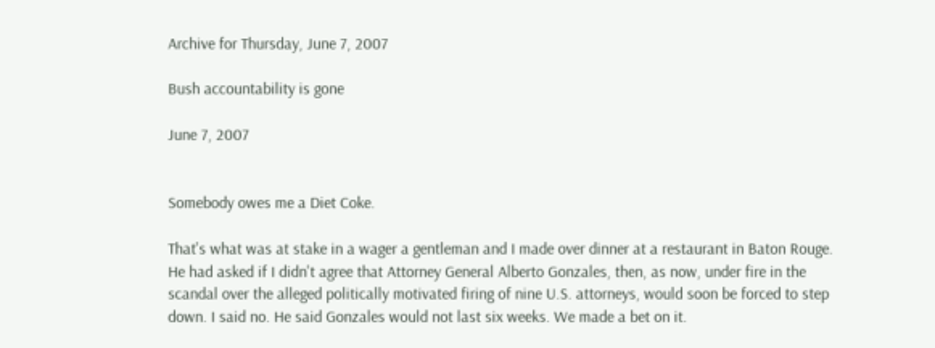Archive for Thursday, June 7, 2007

Bush accountability is gone

June 7, 2007


Somebody owes me a Diet Coke.

That's what was at stake in a wager a gentleman and I made over dinner at a restaurant in Baton Rouge. He had asked if I didn't agree that Attorney General Alberto Gonzales, then, as now, under fire in the scandal over the alleged politically motivated firing of nine U.S. attorneys, would soon be forced to step down. I said no. He said Gonzales would not last six weeks. We made a bet on it.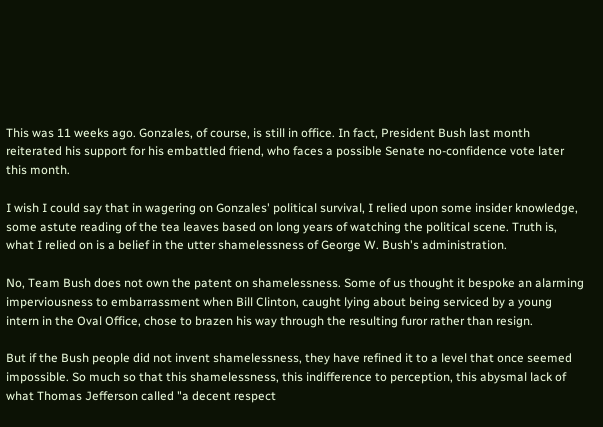This was 11 weeks ago. Gonzales, of course, is still in office. In fact, President Bush last month reiterated his support for his embattled friend, who faces a possible Senate no-confidence vote later this month.

I wish I could say that in wagering on Gonzales' political survival, I relied upon some insider knowledge, some astute reading of the tea leaves based on long years of watching the political scene. Truth is, what I relied on is a belief in the utter shamelessness of George W. Bush's administration.

No, Team Bush does not own the patent on shamelessness. Some of us thought it bespoke an alarming imperviousness to embarrassment when Bill Clinton, caught lying about being serviced by a young intern in the Oval Office, chose to brazen his way through the resulting furor rather than resign.

But if the Bush people did not invent shamelessness, they have refined it to a level that once seemed impossible. So much so that this shamelessness, this indifference to perception, this abysmal lack of what Thomas Jefferson called "a decent respect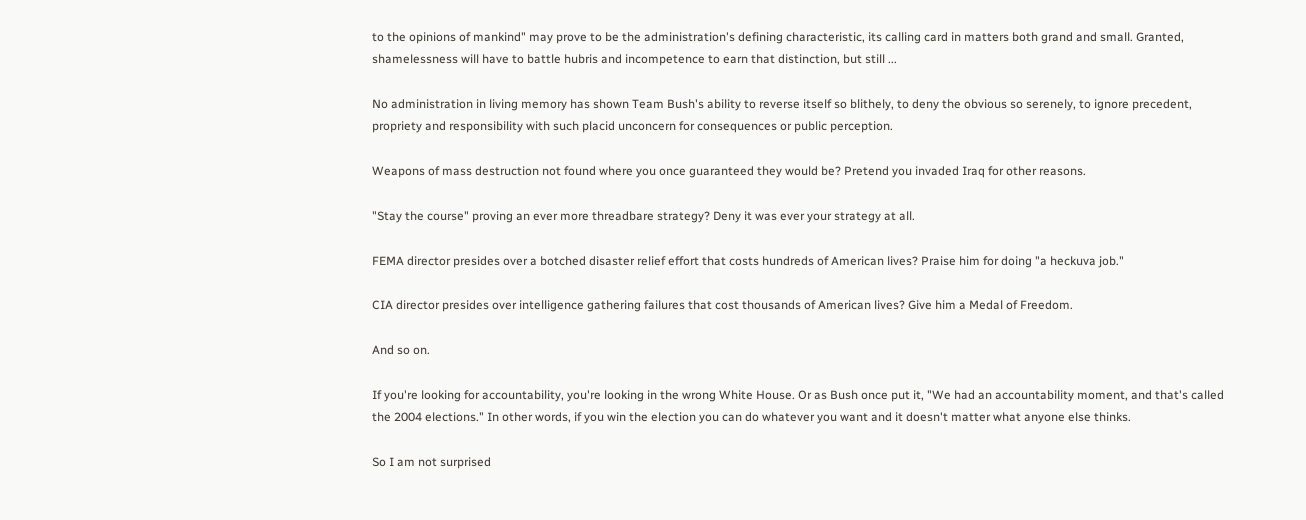to the opinions of mankind" may prove to be the administration's defining characteristic, its calling card in matters both grand and small. Granted, shamelessness will have to battle hubris and incompetence to earn that distinction, but still ...

No administration in living memory has shown Team Bush's ability to reverse itself so blithely, to deny the obvious so serenely, to ignore precedent, propriety and responsibility with such placid unconcern for consequences or public perception.

Weapons of mass destruction not found where you once guaranteed they would be? Pretend you invaded Iraq for other reasons.

"Stay the course" proving an ever more threadbare strategy? Deny it was ever your strategy at all.

FEMA director presides over a botched disaster relief effort that costs hundreds of American lives? Praise him for doing "a heckuva job."

CIA director presides over intelligence gathering failures that cost thousands of American lives? Give him a Medal of Freedom.

And so on.

If you're looking for accountability, you're looking in the wrong White House. Or as Bush once put it, "We had an accountability moment, and that's called the 2004 elections." In other words, if you win the election you can do whatever you want and it doesn't matter what anyone else thinks.

So I am not surprised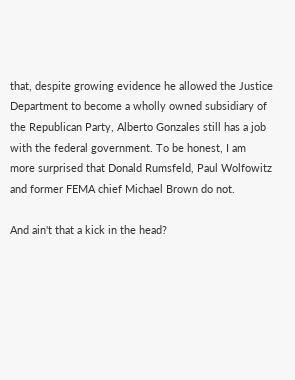that, despite growing evidence he allowed the Justice Department to become a wholly owned subsidiary of the Republican Party, Alberto Gonzales still has a job with the federal government. To be honest, I am more surprised that Donald Rumsfeld, Paul Wolfowitz and former FEMA chief Michael Brown do not.

And ain't that a kick in the head?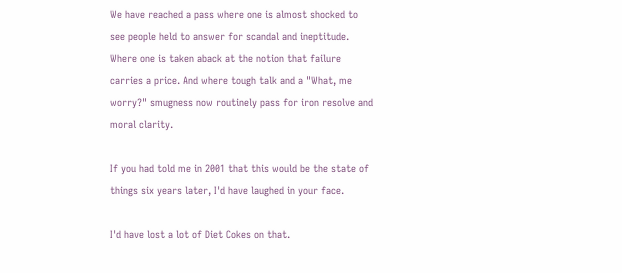We have reached a pass where one is almost shocked to see people held to answer for scandal and ineptitude. Where one is taken aback at the notion that failure carries a price. And where tough talk and a "What, me worry?" smugness now routinely pass for iron resolve and moral clarity.

If you had told me in 2001 that this would be the state of things six years later, I'd have laughed in your face.

I'd have lost a lot of Diet Cokes on that.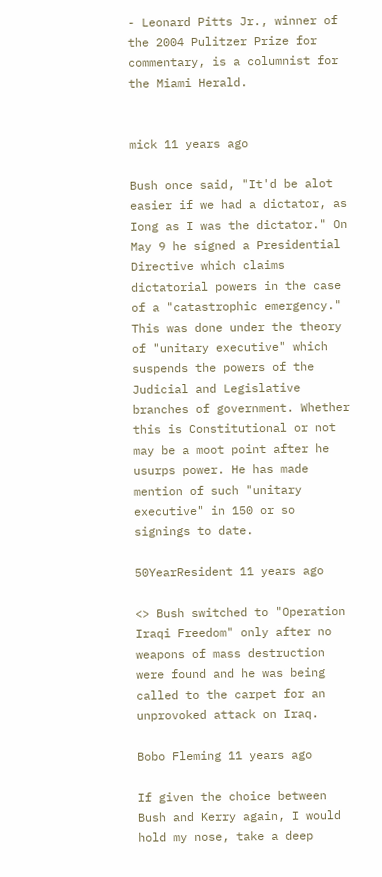- Leonard Pitts Jr., winner of the 2004 Pulitzer Prize for commentary, is a columnist for the Miami Herald.


mick 11 years ago

Bush once said, "It'd be alot easier if we had a dictator, as Iong as I was the dictator." On May 9 he signed a Presidential Directive which claims dictatorial powers in the case of a "catastrophic emergency." This was done under the theory of "unitary executive" which suspends the powers of the Judicial and Legislative branches of government. Whether this is Constitutional or not may be a moot point after he usurps power. He has made mention of such "unitary executive" in 150 or so signings to date.

50YearResident 11 years ago

<> Bush switched to "Operation Iraqi Freedom" only after no weapons of mass destruction were found and he was being called to the carpet for an unprovoked attack on Iraq.

Bobo Fleming 11 years ago

If given the choice between Bush and Kerry again, I would hold my nose, take a deep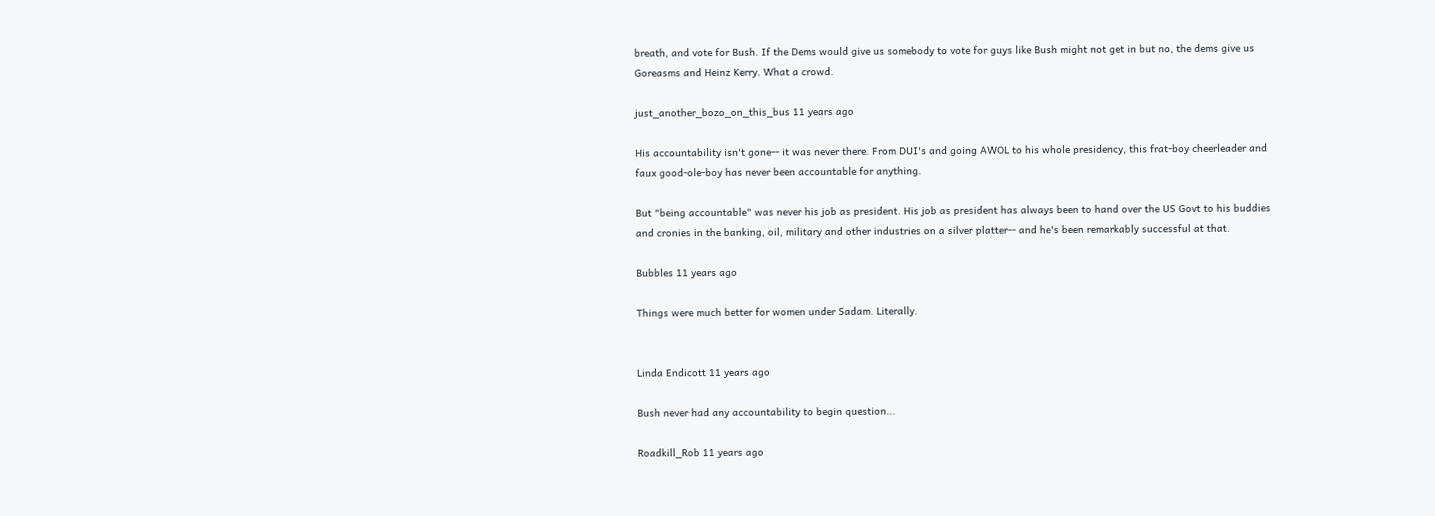breath, and vote for Bush. If the Dems would give us somebody to vote for guys like Bush might not get in but no, the dems give us Goreasms and Heinz Kerry. What a crowd.

just_another_bozo_on_this_bus 11 years ago

His accountability isn't gone-- it was never there. From DUI's and going AWOL to his whole presidency, this frat-boy cheerleader and faux good-ole-boy has never been accountable for anything.

But "being accountable" was never his job as president. His job as president has always been to hand over the US Govt to his buddies and cronies in the banking, oil, military and other industries on a silver platter-- and he's been remarkably successful at that.

Bubbles 11 years ago

Things were much better for women under Sadam. Literally.


Linda Endicott 11 years ago

Bush never had any accountability to begin question...

Roadkill_Rob 11 years ago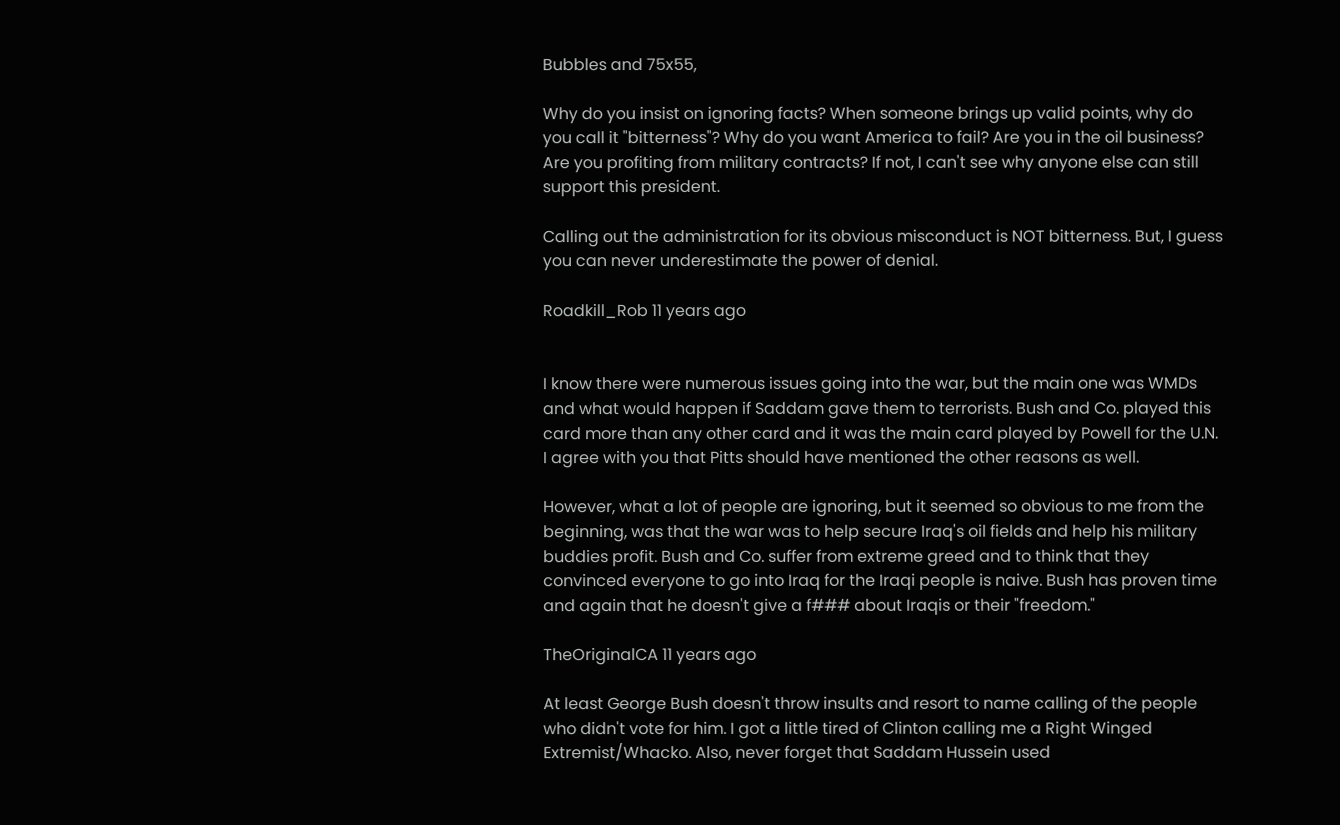Bubbles and 75x55,

Why do you insist on ignoring facts? When someone brings up valid points, why do you call it "bitterness"? Why do you want America to fail? Are you in the oil business? Are you profiting from military contracts? If not, I can't see why anyone else can still support this president.

Calling out the administration for its obvious misconduct is NOT bitterness. But, I guess you can never underestimate the power of denial.

Roadkill_Rob 11 years ago


I know there were numerous issues going into the war, but the main one was WMDs and what would happen if Saddam gave them to terrorists. Bush and Co. played this card more than any other card and it was the main card played by Powell for the U.N. I agree with you that Pitts should have mentioned the other reasons as well.

However, what a lot of people are ignoring, but it seemed so obvious to me from the beginning, was that the war was to help secure Iraq's oil fields and help his military buddies profit. Bush and Co. suffer from extreme greed and to think that they convinced everyone to go into Iraq for the Iraqi people is naive. Bush has proven time and again that he doesn't give a f### about Iraqis or their "freedom."

TheOriginalCA 11 years ago

At least George Bush doesn't throw insults and resort to name calling of the people who didn't vote for him. I got a little tired of Clinton calling me a Right Winged Extremist/Whacko. Also, never forget that Saddam Hussein used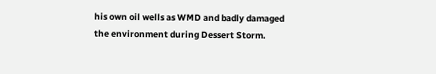his own oil wells as WMD and badly damaged the environment during Dessert Storm.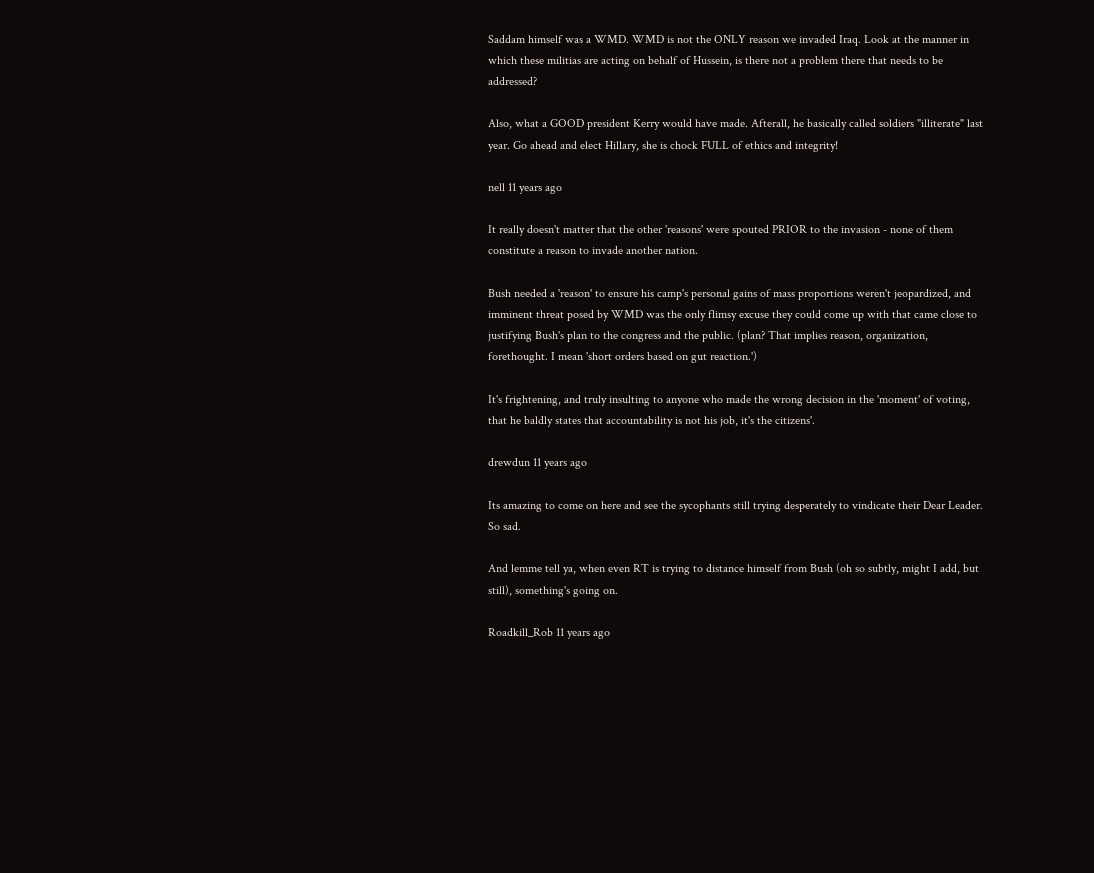Saddam himself was a WMD. WMD is not the ONLY reason we invaded Iraq. Look at the manner in which these militias are acting on behalf of Hussein, is there not a problem there that needs to be addressed?

Also, what a GOOD president Kerry would have made. Afterall, he basically called soldiers "illiterate" last year. Go ahead and elect Hillary, she is chock FULL of ethics and integrity!

nell 11 years ago

It really doesn't matter that the other 'reasons' were spouted PRIOR to the invasion - none of them constitute a reason to invade another nation.

Bush needed a 'reason' to ensure his camp's personal gains of mass proportions weren't jeopardized, and imminent threat posed by WMD was the only flimsy excuse they could come up with that came close to justifying Bush's plan to the congress and the public. (plan? That implies reason, organization, forethought. I mean 'short orders based on gut reaction.')

It's frightening, and truly insulting to anyone who made the wrong decision in the 'moment' of voting, that he baldly states that accountability is not his job, it's the citizens'.

drewdun 11 years ago

Its amazing to come on here and see the sycophants still trying desperately to vindicate their Dear Leader. So sad.

And lemme tell ya, when even RT is trying to distance himself from Bush (oh so subtly, might I add, but still), something's going on.

Roadkill_Rob 11 years ago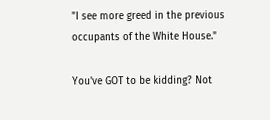"I see more greed in the previous occupants of the White House."

You've GOT to be kidding? Not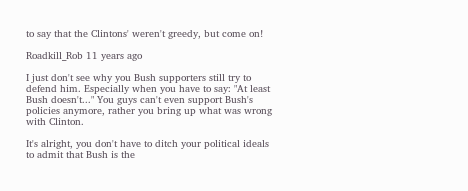to say that the Clintons' weren't greedy, but come on!

Roadkill_Rob 11 years ago

I just don't see why you Bush supporters still try to defend him. Especially when you have to say: "At least Bush doesn't..." You guys can't even support Bush's policies anymore, rather you bring up what was wrong with Clinton.

It's alright, you don't have to ditch your political ideals to admit that Bush is the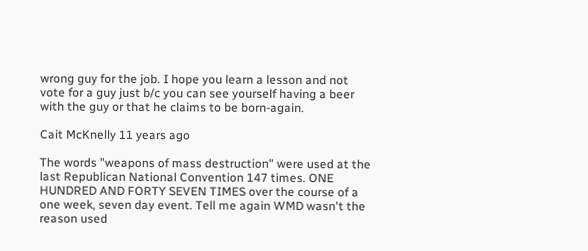wrong guy for the job. I hope you learn a lesson and not vote for a guy just b/c you can see yourself having a beer with the guy or that he claims to be born-again.

Cait McKnelly 11 years ago

The words "weapons of mass destruction" were used at the last Republican National Convention 147 times. ONE HUNDRED AND FORTY SEVEN TIMES over the course of a one week, seven day event. Tell me again WMD wasn't the reason used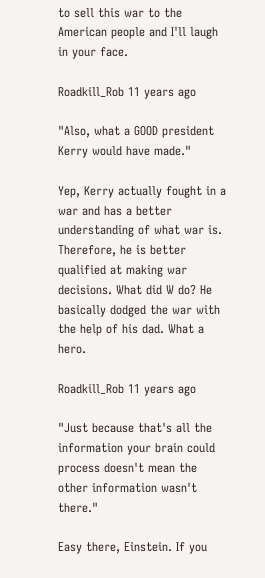to sell this war to the American people and I'll laugh in your face.

Roadkill_Rob 11 years ago

"Also, what a GOOD president Kerry would have made."

Yep, Kerry actually fought in a war and has a better understanding of what war is. Therefore, he is better qualified at making war decisions. What did W do? He basically dodged the war with the help of his dad. What a hero.

Roadkill_Rob 11 years ago

"Just because that's all the information your brain could process doesn't mean the other information wasn't there."

Easy there, Einstein. If you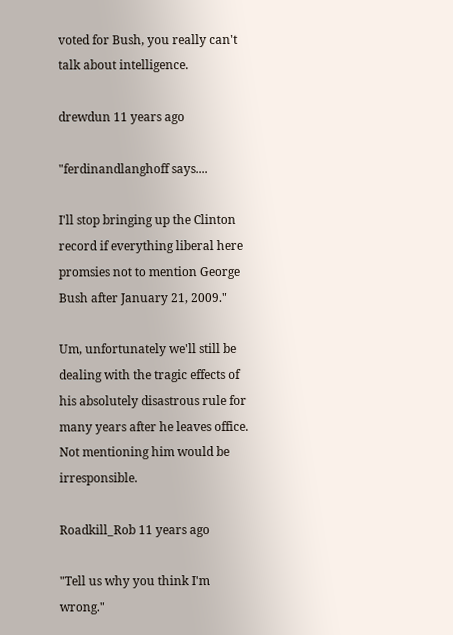voted for Bush, you really can't talk about intelligence.

drewdun 11 years ago

"ferdinandlanghoff says....

I'll stop bringing up the Clinton record if everything liberal here promsies not to mention George Bush after January 21, 2009."

Um, unfortunately we'll still be dealing with the tragic effects of his absolutely disastrous rule for many years after he leaves office. Not mentioning him would be irresponsible.

Roadkill_Rob 11 years ago

"Tell us why you think I'm wrong."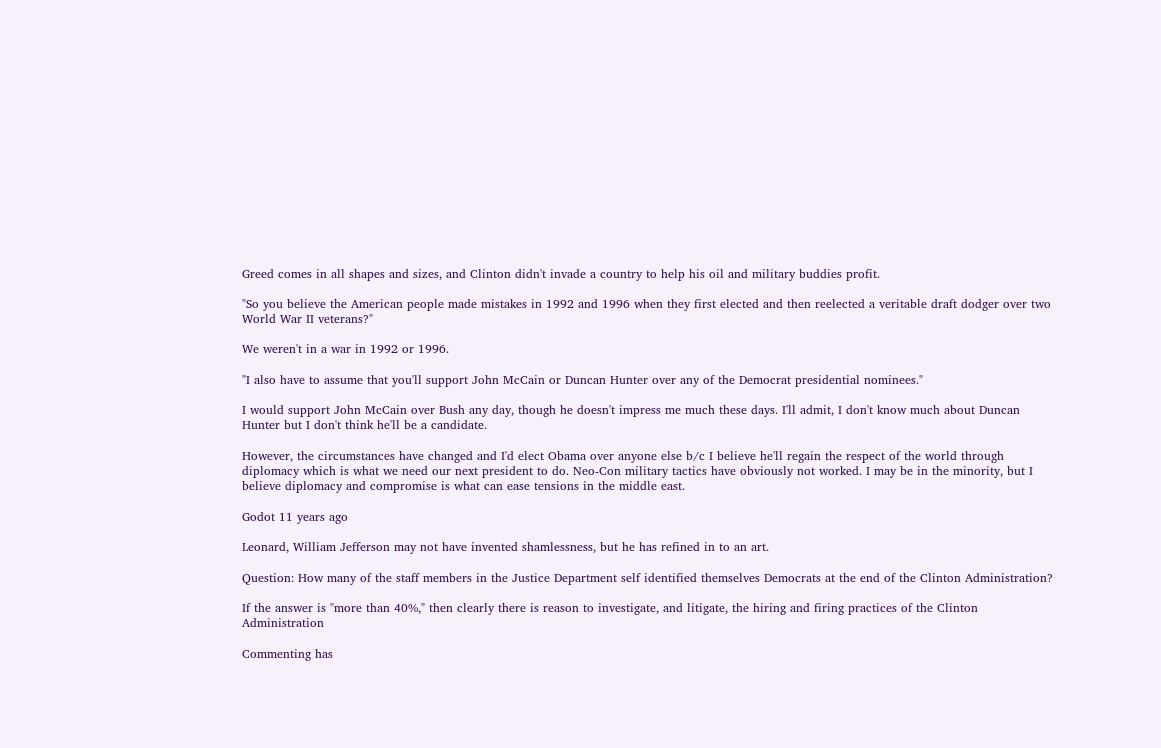Greed comes in all shapes and sizes, and Clinton didn't invade a country to help his oil and military buddies profit.

"So you believe the American people made mistakes in 1992 and 1996 when they first elected and then reelected a veritable draft dodger over two World War II veterans?"

We weren't in a war in 1992 or 1996.

"I also have to assume that you'll support John McCain or Duncan Hunter over any of the Democrat presidential nominees."

I would support John McCain over Bush any day, though he doesn't impress me much these days. I'll admit, I don't know much about Duncan Hunter but I don't think he'll be a candidate.

However, the circumstances have changed and I'd elect Obama over anyone else b/c I believe he'll regain the respect of the world through diplomacy which is what we need our next president to do. Neo-Con military tactics have obviously not worked. I may be in the minority, but I believe diplomacy and compromise is what can ease tensions in the middle east.

Godot 11 years ago

Leonard, William Jefferson may not have invented shamlessness, but he has refined in to an art.

Question: How many of the staff members in the Justice Department self identified themselves Democrats at the end of the Clinton Administration?

If the answer is "more than 40%," then clearly there is reason to investigate, and litigate, the hiring and firing practices of the Clinton Administration

Commenting has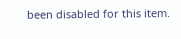been disabled for this item.